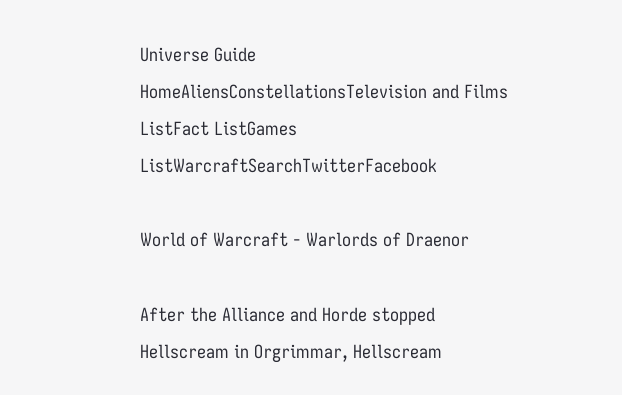Universe Guide
HomeAliensConstellationsTelevision and Films ListFact ListGames ListWarcraftSearchTwitterFacebook

World of Warcraft - Warlords of Draenor

After the Alliance and Horde stopped Hellscream in Orgrimmar, Hellscream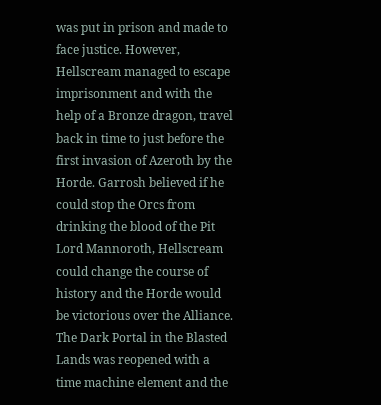was put in prison and made to face justice. However, Hellscream managed to escape imprisonment and with the help of a Bronze dragon, travel back in time to just before the first invasion of Azeroth by the Horde. Garrosh believed if he could stop the Orcs from drinking the blood of the Pit Lord Mannoroth, Hellscream could change the course of history and the Horde would be victorious over the Alliance. The Dark Portal in the Blasted Lands was reopened with a time machine element and the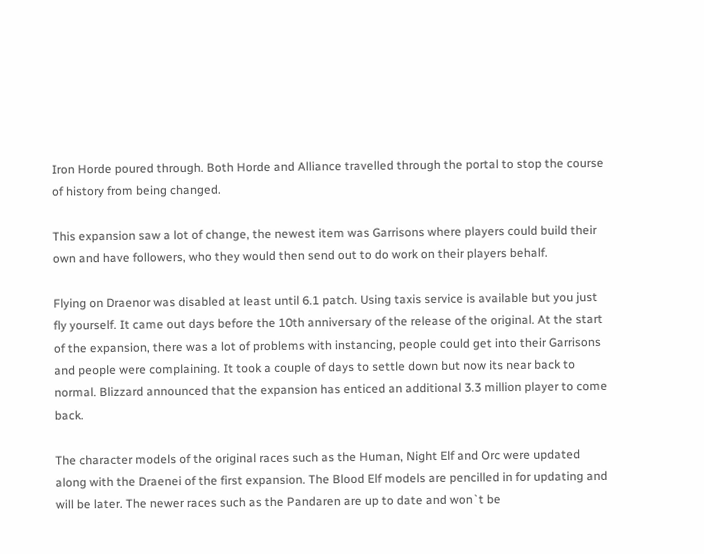Iron Horde poured through. Both Horde and Alliance travelled through the portal to stop the course of history from being changed.

This expansion saw a lot of change, the newest item was Garrisons where players could build their own and have followers, who they would then send out to do work on their players behalf.

Flying on Draenor was disabled at least until 6.1 patch. Using taxis service is available but you just fly yourself. It came out days before the 10th anniversary of the release of the original. At the start of the expansion, there was a lot of problems with instancing, people could get into their Garrisons and people were complaining. It took a couple of days to settle down but now its near back to normal. Blizzard announced that the expansion has enticed an additional 3.3 million player to come back.

The character models of the original races such as the Human, Night Elf and Orc were updated along with the Draenei of the first expansion. The Blood Elf models are pencilled in for updating and will be later. The newer races such as the Pandaren are up to date and won`t be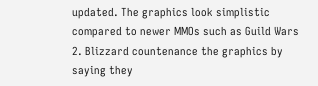updated. The graphics look simplistic compared to newer MMOs such as Guild Wars 2. Blizzard countenance the graphics by saying they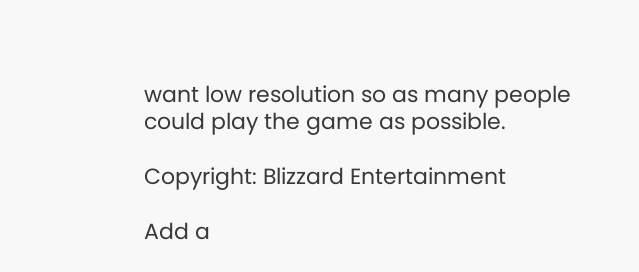want low resolution so as many people could play the game as possible.

Copyright: Blizzard Entertainment

Add a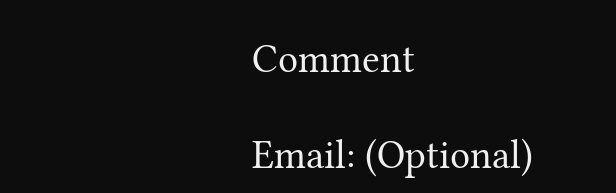Comment

Email: (Optional)